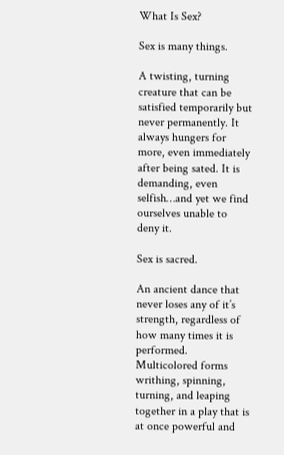What Is Sex?

Sex is many things.

A twisting, turning creature that can be satisfied temporarily but never permanently. It always hungers for more, even immediately after being sated. It is demanding, even selfish…and yet we find ourselves unable to deny it.

Sex is sacred.

An ancient dance that never loses any of it’s strength, regardless of how many times it is performed. Multicolored forms writhing, spinning, turning, and leaping together in a play that is at once powerful and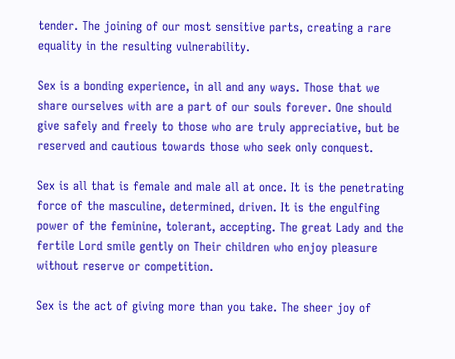tender. The joining of our most sensitive parts, creating a rare equality in the resulting vulnerability.

Sex is a bonding experience, in all and any ways. Those that we share ourselves with are a part of our souls forever. One should give safely and freely to those who are truly appreciative, but be reserved and cautious towards those who seek only conquest.

Sex is all that is female and male all at once. It is the penetrating force of the masculine, determined, driven. It is the engulfing power of the feminine, tolerant, accepting. The great Lady and the fertile Lord smile gently on Their children who enjoy pleasure without reserve or competition.

Sex is the act of giving more than you take. The sheer joy of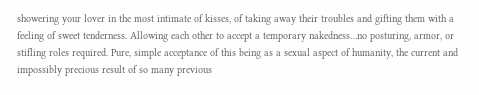showering your lover in the most intimate of kisses, of taking away their troubles and gifting them with a feeling of sweet tenderness. Allowing each other to accept a temporary nakedness…no posturing, armor, or stifling roles required. Pure, simple acceptance of this being as a sexual aspect of humanity, the current and impossibly precious result of so many previous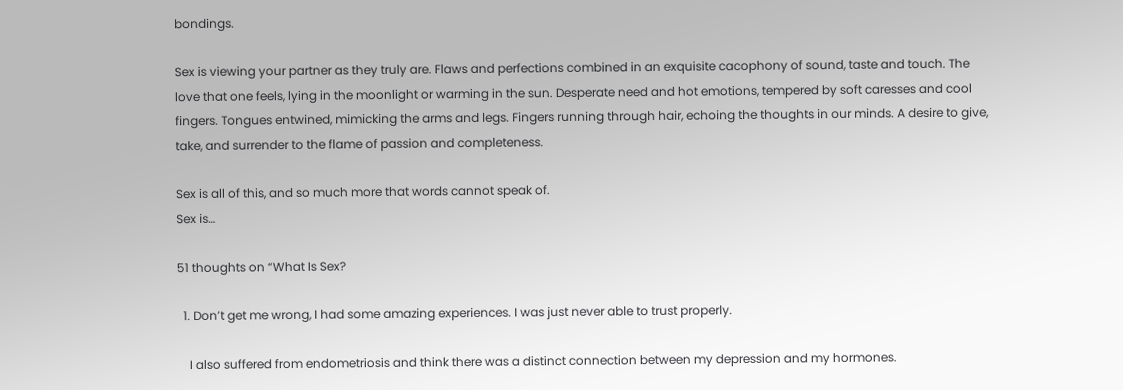bondings.

Sex is viewing your partner as they truly are. Flaws and perfections combined in an exquisite cacophony of sound, taste and touch. The love that one feels, lying in the moonlight or warming in the sun. Desperate need and hot emotions, tempered by soft caresses and cool fingers. Tongues entwined, mimicking the arms and legs. Fingers running through hair, echoing the thoughts in our minds. A desire to give, take, and surrender to the flame of passion and completeness.

Sex is all of this, and so much more that words cannot speak of.
Sex is…

51 thoughts on “What Is Sex?

  1. Don’t get me wrong, I had some amazing experiences. I was just never able to trust properly.

    I also suffered from endometriosis and think there was a distinct connection between my depression and my hormones.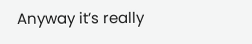Anyway it’s really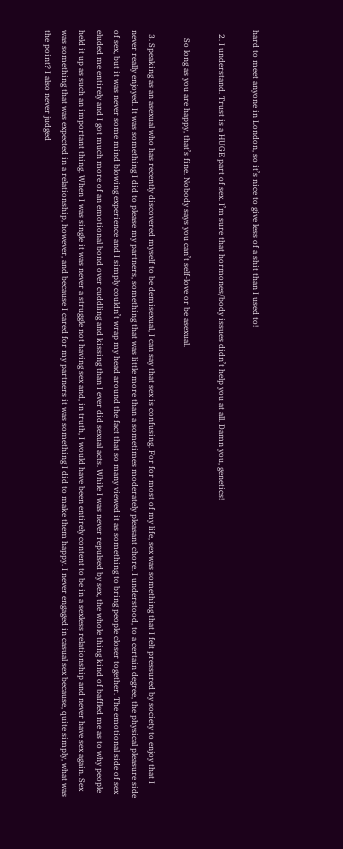hard to meet anyone in London, so it’s nice to give less of a shit than I used to!

  2. I understand. Trust is a HUGE part of sex. I’m sure that hormones/body issues didn’t help you at all. Damn you, genetics!

    So long as you are happy, that’s fine. Nobody says you can’t self-love or be asexual.

  3. Speaking as an asexual who has recently discovered myself to be demisexual, I can say that sex is confusing. For for most of my life, sex was something that I felt pressured by society to enjoy that I never really enjoyed. It was something I did to please my partners, something that was little more than a sometimes moderately pleasant chore. I understood, to a certain degree, the physical pleasure side of sex, but it was never some mind blowing experience and I simply couldn’t wrap my head around the fact that so many viewed it as something to bring people closer together. The emotional side of sex eluded me entirely and I got much more of an emotional bond over cuddling and kissing than I ever did sexual acts. While I was never repulsed by sex, the whole thing kind of baffled me as to why people held it up as such an important thing. When I was single it was never a struggle not having sex and, in truth, I would have been entirely content to be in a sexless relationship and never have sex again. Sex was something that was expected in a relationship, however, and because I cared for my partners it was something I did to make them happy. I never engaged in casual sex because, quite simply, what was the point? I also never judged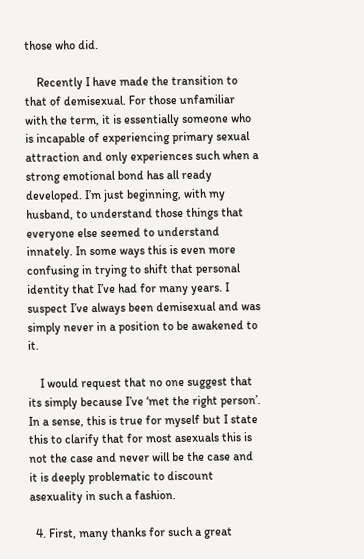those who did.

    Recently I have made the transition to that of demisexual. For those unfamiliar with the term, it is essentially someone who is incapable of experiencing primary sexual attraction and only experiences such when a strong emotional bond has all ready developed. I’m just beginning, with my husband, to understand those things that everyone else seemed to understand innately. In some ways this is even more confusing in trying to shift that personal identity that I’ve had for many years. I suspect I’ve always been demisexual and was simply never in a position to be awakened to it.

    I would request that no one suggest that its simply because I’ve ‘met the right person’. In a sense, this is true for myself but I state this to clarify that for most asexuals this is not the case and never will be the case and it is deeply problematic to discount asexuality in such a fashion.

  4. First, many thanks for such a great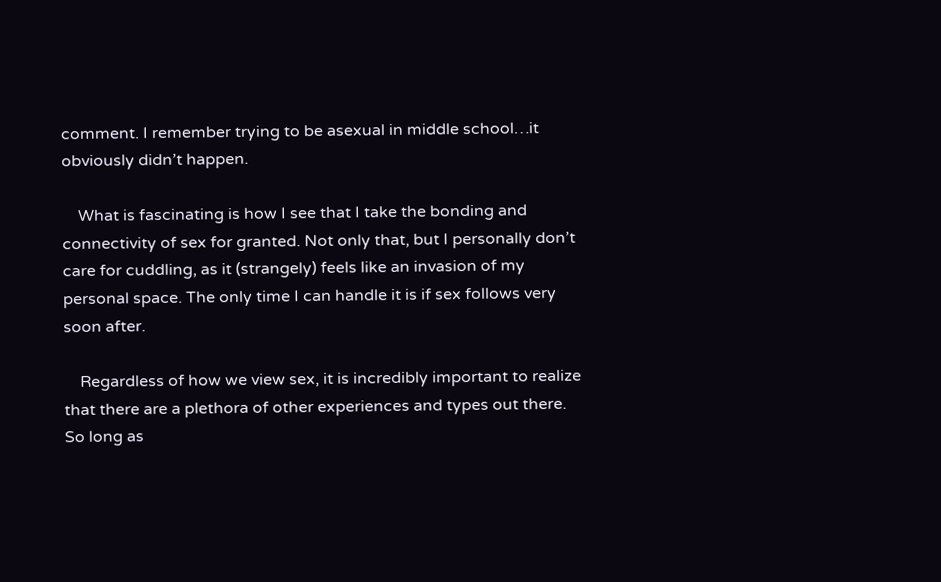comment. I remember trying to be asexual in middle school…it obviously didn’t happen.

    What is fascinating is how I see that I take the bonding and connectivity of sex for granted. Not only that, but I personally don’t care for cuddling, as it (strangely) feels like an invasion of my personal space. The only time I can handle it is if sex follows very soon after.

    Regardless of how we view sex, it is incredibly important to realize that there are a plethora of other experiences and types out there. So long as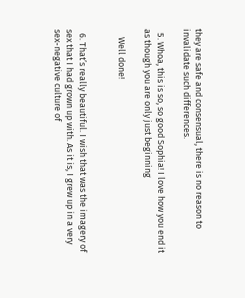they are safe and consensual, there is no reason to invalidate such differences.

  5. Whoa, this is so, so good Sophia! I love how you end it as though you are only just beginning

    Well done!


  6. That’s really beautiful. I wish that was the imagery of sex that I had grown up with. As it is, I grew up in a very sex-negative culture of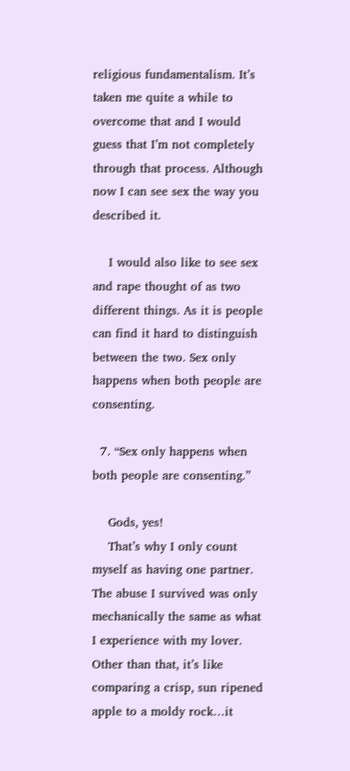religious fundamentalism. It’s taken me quite a while to overcome that and I would guess that I’m not completely through that process. Although now I can see sex the way you described it.

    I would also like to see sex and rape thought of as two different things. As it is people can find it hard to distinguish between the two. Sex only happens when both people are consenting.

  7. “Sex only happens when both people are consenting.”

    Gods, yes!
    That’s why I only count myself as having one partner. The abuse I survived was only mechanically the same as what I experience with my lover. Other than that, it’s like comparing a crisp, sun ripened apple to a moldy rock…it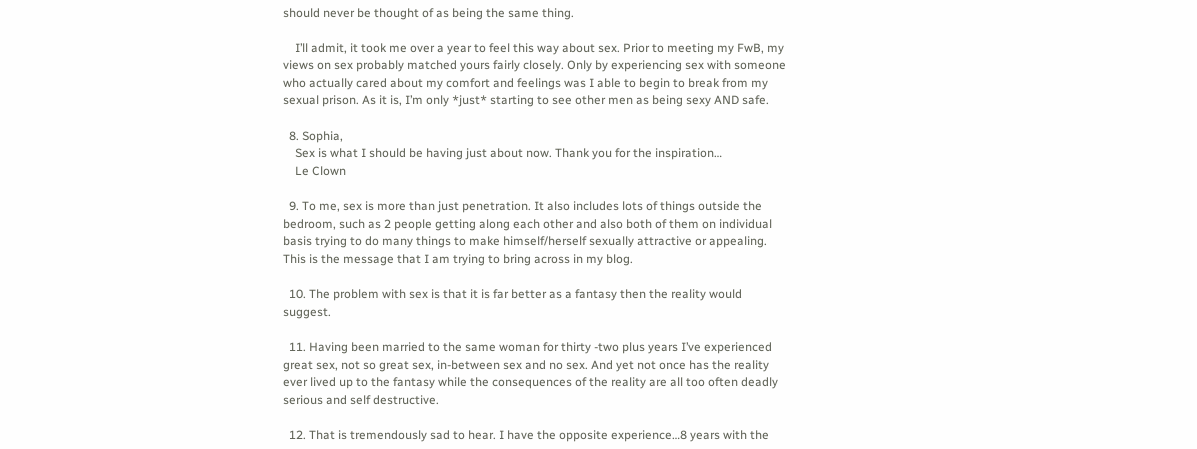should never be thought of as being the same thing.

    I’ll admit, it took me over a year to feel this way about sex. Prior to meeting my FwB, my views on sex probably matched yours fairly closely. Only by experiencing sex with someone who actually cared about my comfort and feelings was I able to begin to break from my sexual prison. As it is, I’m only *just* starting to see other men as being sexy AND safe.

  8. Sophia,
    Sex is what I should be having just about now. Thank you for the inspiration…
    Le Clown

  9. To me, sex is more than just penetration. It also includes lots of things outside the bedroom, such as 2 people getting along each other and also both of them on individual basis trying to do many things to make himself/herself sexually attractive or appealing. This is the message that I am trying to bring across in my blog.

  10. The problem with sex is that it is far better as a fantasy then the reality would suggest.

  11. Having been married to the same woman for thirty -two plus years I’ve experienced great sex, not so great sex, in-between sex and no sex. And yet not once has the reality ever lived up to the fantasy while the consequences of the reality are all too often deadly serious and self destructive.

  12. That is tremendously sad to hear. I have the opposite experience…8 years with the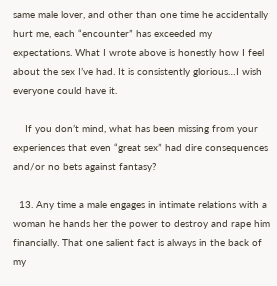same male lover, and other than one time he accidentally hurt me, each “encounter” has exceeded my expectations. What I wrote above is honestly how I feel about the sex I’ve had. It is consistently glorious…I wish everyone could have it.

    If you don’t mind, what has been missing from your experiences that even “great sex” had dire consequences and/or no bets against fantasy?

  13. Any time a male engages in intimate relations with a woman he hands her the power to destroy and rape him financially. That one salient fact is always in the back of my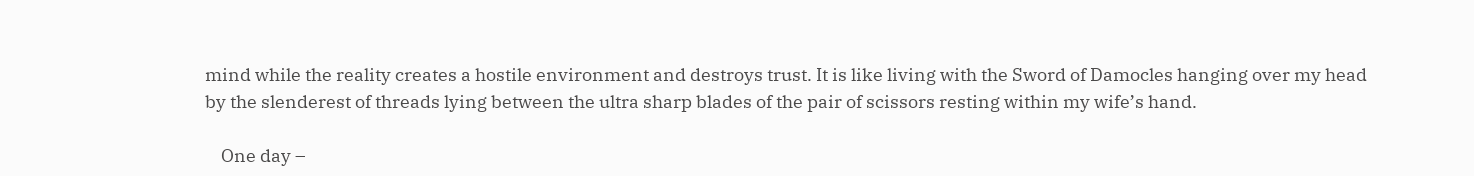mind while the reality creates a hostile environment and destroys trust. It is like living with the Sword of Damocles hanging over my head by the slenderest of threads lying between the ultra sharp blades of the pair of scissors resting within my wife’s hand.

    One day –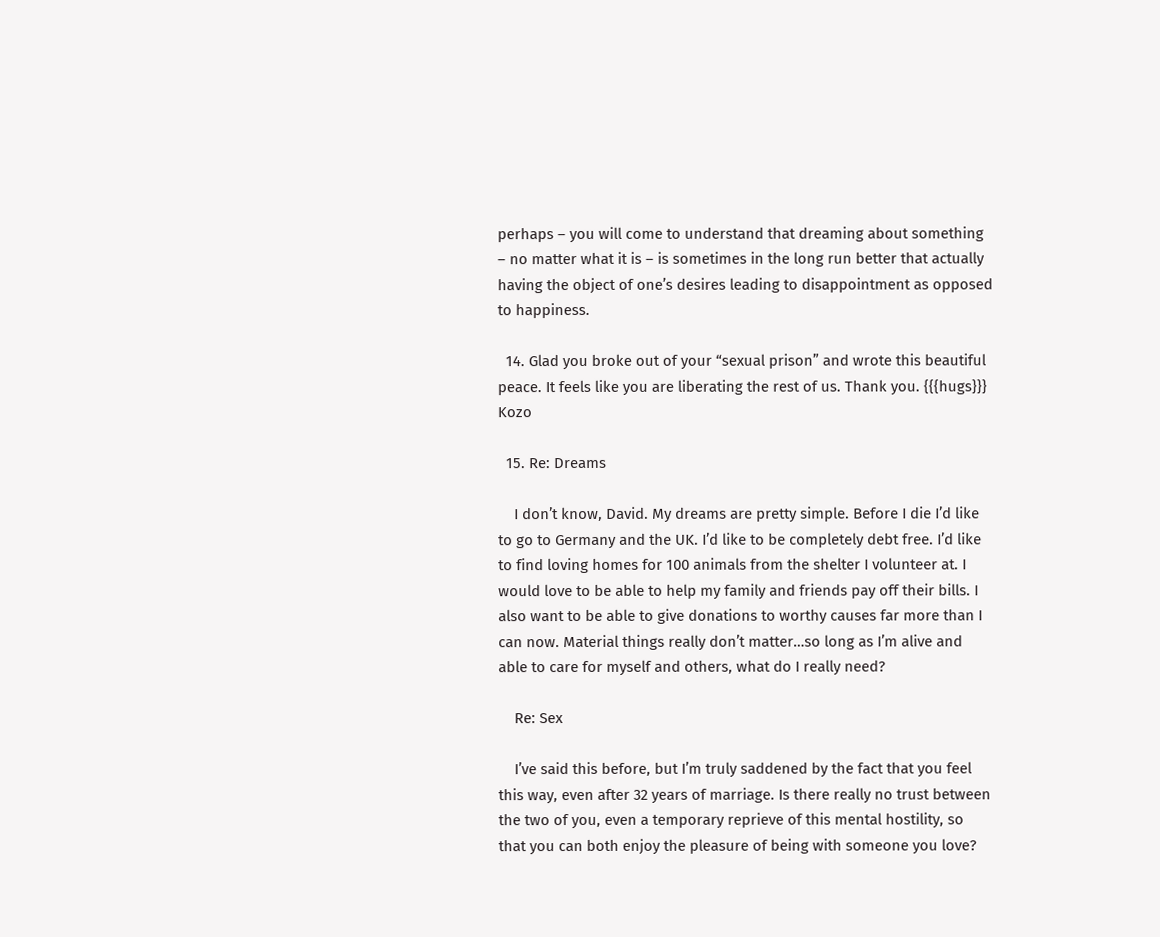perhaps – you will come to understand that dreaming about something – no matter what it is – is sometimes in the long run better that actually having the object of one’s desires leading to disappointment as opposed to happiness.

  14. Glad you broke out of your “sexual prison” and wrote this beautiful peace. It feels like you are liberating the rest of us. Thank you. {{{hugs}}} Kozo

  15. Re: Dreams

    I don’t know, David. My dreams are pretty simple. Before I die I’d like to go to Germany and the UK. I’d like to be completely debt free. I’d like to find loving homes for 100 animals from the shelter I volunteer at. I would love to be able to help my family and friends pay off their bills. I also want to be able to give donations to worthy causes far more than I can now. Material things really don’t matter…so long as I’m alive and able to care for myself and others, what do I really need?

    Re: Sex

    I’ve said this before, but I’m truly saddened by the fact that you feel this way, even after 32 years of marriage. Is there really no trust between the two of you, even a temporary reprieve of this mental hostility, so that you can both enjoy the pleasure of being with someone you love?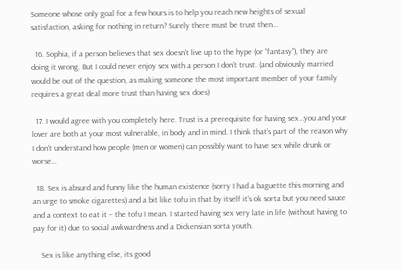Someone whose only goal for a few hours is to help you reach new heights of sexual satisfaction, asking for nothing in return? Surely there must be trust then…

  16. Sophia, if a person believes that sex doesn’t live up to the hype (or “fantasy”), they are doing it wrong. But I could never enjoy sex with a person I don’t trust. (and obviously married would be out of the question, as making someone the most important member of your family requires a great deal more trust than having sex does)

  17. I would agree with you completely here. Trust is a prerequisite for having sex…you and your lover are both at your most vulnerable, in body and in mind. I think that’s part of the reason why I don’t understand how people (men or women) can possibly want to have sex while drunk or worse…

  18. Sex is absurd and funny like the human existence (sorry I had a baguette this morning and an urge to smoke cigarettes) and a bit like tofu in that by itself it’s ok sorta but you need sauce and a context to eat it – the tofu I mean. I started having sex very late in life (without having to pay for it) due to social awkwardness and a Dickensian sorta youth.

    Sex is like anything else, its good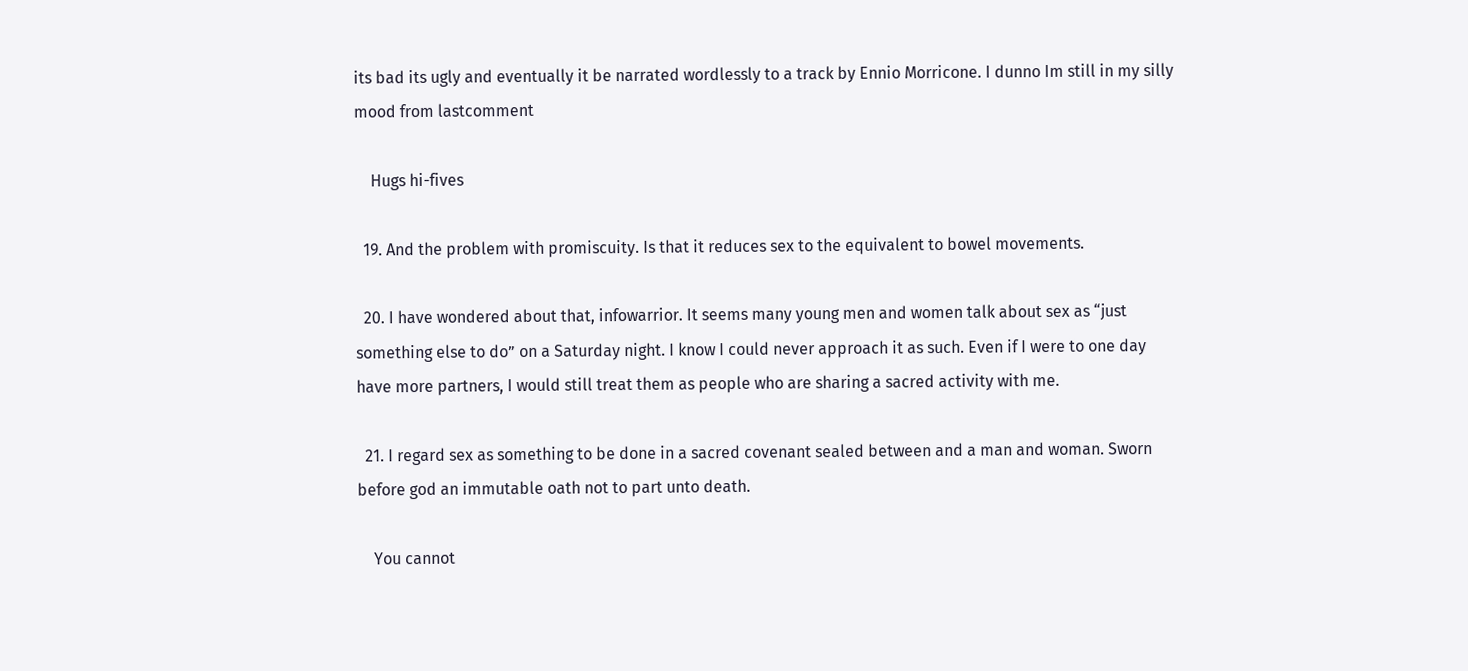its bad its ugly and eventually it be narrated wordlessly to a track by Ennio Morricone. I dunno Im still in my silly mood from lastcomment

    Hugs hi-fives

  19. And the problem with promiscuity. Is that it reduces sex to the equivalent to bowel movements.

  20. I have wondered about that, infowarrior. It seems many young men and women talk about sex as “just something else to do” on a Saturday night. I know I could never approach it as such. Even if I were to one day have more partners, I would still treat them as people who are sharing a sacred activity with me.

  21. I regard sex as something to be done in a sacred covenant sealed between and a man and woman. Sworn before god an immutable oath not to part unto death.

    You cannot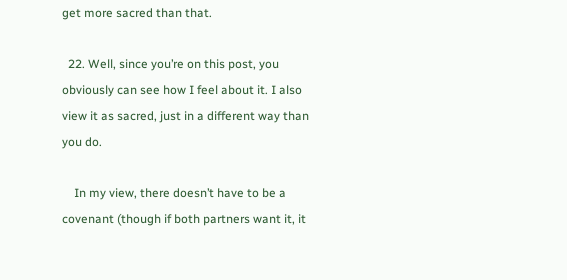get more sacred than that.

  22. Well, since you’re on this post, you obviously can see how I feel about it. I also view it as sacred, just in a different way than you do.

    In my view, there doesn’t have to be a covenant (though if both partners want it, it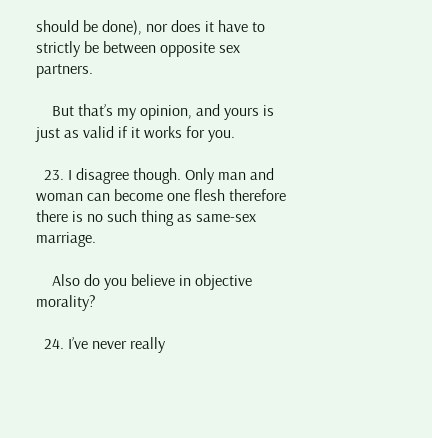should be done), nor does it have to strictly be between opposite sex partners.

    But that’s my opinion, and yours is just as valid if it works for you.

  23. I disagree though. Only man and woman can become one flesh therefore there is no such thing as same-sex marriage.

    Also do you believe in objective morality?

  24. I’ve never really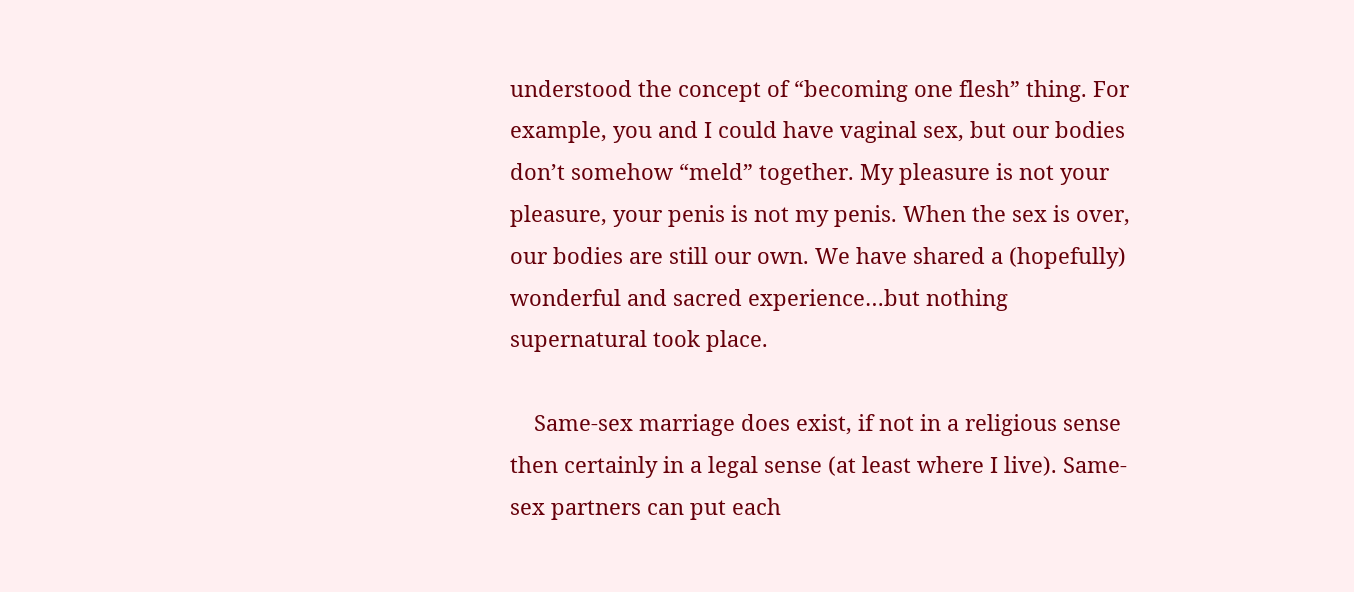understood the concept of “becoming one flesh” thing. For example, you and I could have vaginal sex, but our bodies don’t somehow “meld” together. My pleasure is not your pleasure, your penis is not my penis. When the sex is over, our bodies are still our own. We have shared a (hopefully) wonderful and sacred experience…but nothing supernatural took place.

    Same-sex marriage does exist, if not in a religious sense then certainly in a legal sense (at least where I live). Same-sex partners can put each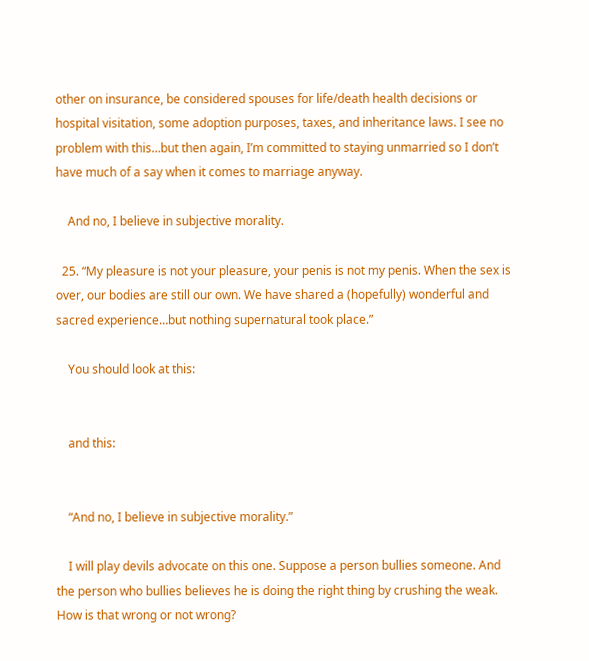other on insurance, be considered spouses for life/death health decisions or hospital visitation, some adoption purposes, taxes, and inheritance laws. I see no problem with this…but then again, I’m committed to staying unmarried so I don’t have much of a say when it comes to marriage anyway.

    And no, I believe in subjective morality.

  25. “My pleasure is not your pleasure, your penis is not my penis. When the sex is over, our bodies are still our own. We have shared a (hopefully) wonderful and sacred experience…but nothing supernatural took place.”

    You should look at this:


    and this:


    “And no, I believe in subjective morality.”

    I will play devils advocate on this one. Suppose a person bullies someone. And the person who bullies believes he is doing the right thing by crushing the weak. How is that wrong or not wrong?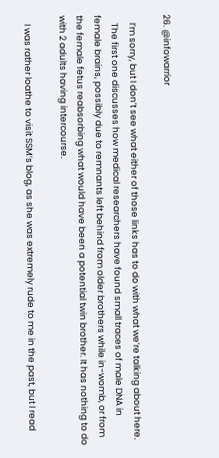26. @infowarrior

    I’m sorry, but I don’t see what either of those links has to do with what we’re talking about here.
    The first one discusses how medical researchers have found small traces of male DNA in female brains, possibly due to remnants left behind from older brothers while in-womb, or from the female fetus reabsorbing what would have been a potential twin brother. It has nothing to do with 2 adults having intercourse.

    I was rather loathe to visit SSM’s blog, as she was extremely rude to me in the past, but I read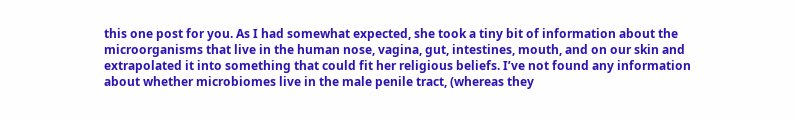this one post for you. As I had somewhat expected, she took a tiny bit of information about the microorganisms that live in the human nose, vagina, gut, intestines, mouth, and on our skin and extrapolated it into something that could fit her religious beliefs. I’ve not found any information about whether microbiomes live in the male penile tract, (whereas they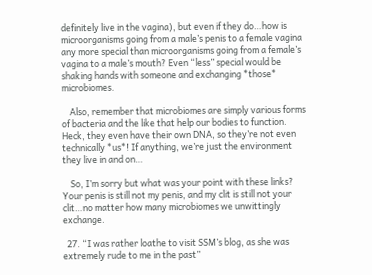definitely live in the vagina), but even if they do…how is microorganisms going from a male’s penis to a female vagina any more special than microorganisms going from a female’s vagina to a male’s mouth? Even “less” special would be shaking hands with someone and exchanging *those* microbiomes.

    Also, remember that microbiomes are simply various forms of bacteria and the like that help our bodies to function. Heck, they even have their own DNA, so they’re not even technically *us*! If anything, we’re just the environment they live in and on…

    So, I’m sorry but what was your point with these links? Your penis is still not my penis, and my clit is still not your clit…no matter how many microbiomes we unwittingly exchange.

  27. “I was rather loathe to visit SSM’s blog, as she was extremely rude to me in the past”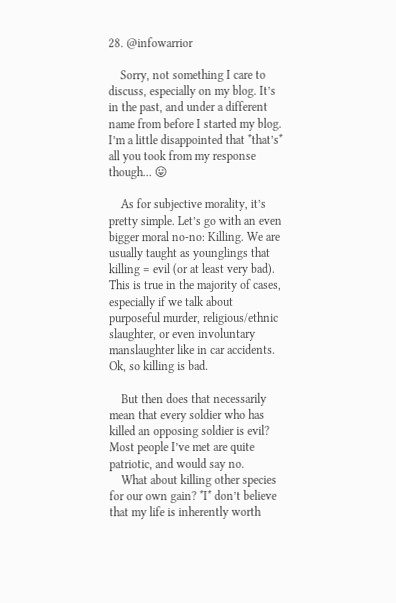28. @infowarrior

    Sorry, not something I care to discuss, especially on my blog. It’s in the past, and under a different name from before I started my blog. I’m a little disappointed that *that’s* all you took from my response though… 😛

    As for subjective morality, it’s pretty simple. Let’s go with an even bigger moral no-no: Killing. We are usually taught as younglings that killing = evil (or at least very bad). This is true in the majority of cases, especially if we talk about purposeful murder, religious/ethnic slaughter, or even involuntary manslaughter like in car accidents. Ok, so killing is bad.

    But then does that necessarily mean that every soldier who has killed an opposing soldier is evil? Most people I’ve met are quite patriotic, and would say no.
    What about killing other species for our own gain? *I* don’t believe that my life is inherently worth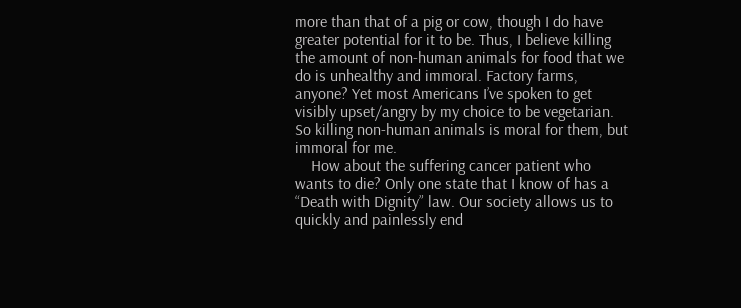more than that of a pig or cow, though I do have greater potential for it to be. Thus, I believe killing the amount of non-human animals for food that we do is unhealthy and immoral. Factory farms, anyone? Yet most Americans I’ve spoken to get visibly upset/angry by my choice to be vegetarian. So killing non-human animals is moral for them, but immoral for me.
    How about the suffering cancer patient who wants to die? Only one state that I know of has a “Death with Dignity” law. Our society allows us to quickly and painlessly end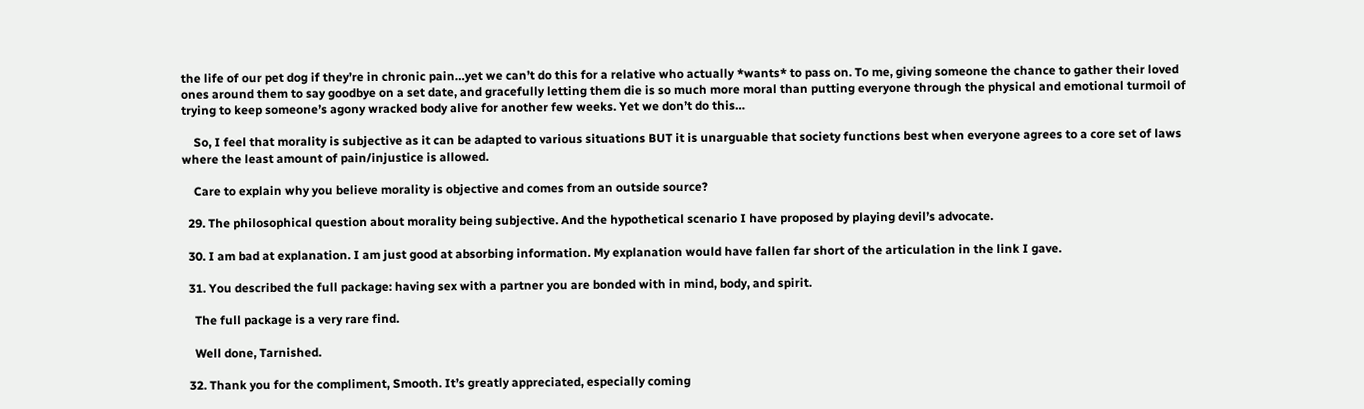the life of our pet dog if they’re in chronic pain…yet we can’t do this for a relative who actually *wants* to pass on. To me, giving someone the chance to gather their loved ones around them to say goodbye on a set date, and gracefully letting them die is so much more moral than putting everyone through the physical and emotional turmoil of trying to keep someone’s agony wracked body alive for another few weeks. Yet we don’t do this…

    So, I feel that morality is subjective as it can be adapted to various situations BUT it is unarguable that society functions best when everyone agrees to a core set of laws where the least amount of pain/injustice is allowed.

    Care to explain why you believe morality is objective and comes from an outside source?

  29. The philosophical question about morality being subjective. And the hypothetical scenario I have proposed by playing devil’s advocate.

  30. I am bad at explanation. I am just good at absorbing information. My explanation would have fallen far short of the articulation in the link I gave.

  31. You described the full package: having sex with a partner you are bonded with in mind, body, and spirit.

    The full package is a very rare find.

    Well done, Tarnished.

  32. Thank you for the compliment, Smooth. It’s greatly appreciated, especially coming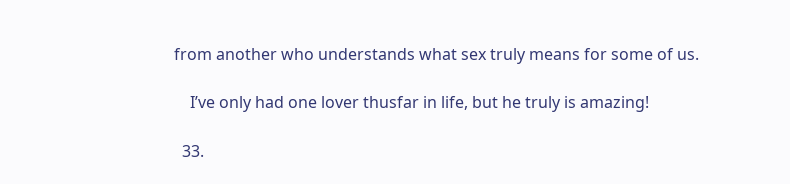from another who understands what sex truly means for some of us.

    I’ve only had one lover thusfar in life, but he truly is amazing!

  33.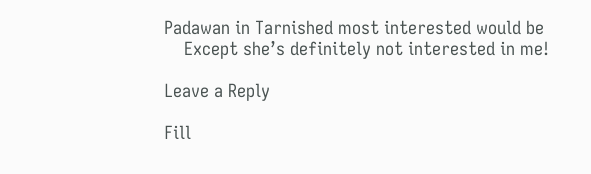Padawan in Tarnished most interested would be
    Except she’s definitely not interested in me!

Leave a Reply

Fill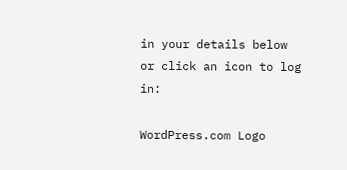in your details below or click an icon to log in:

WordPress.com Logo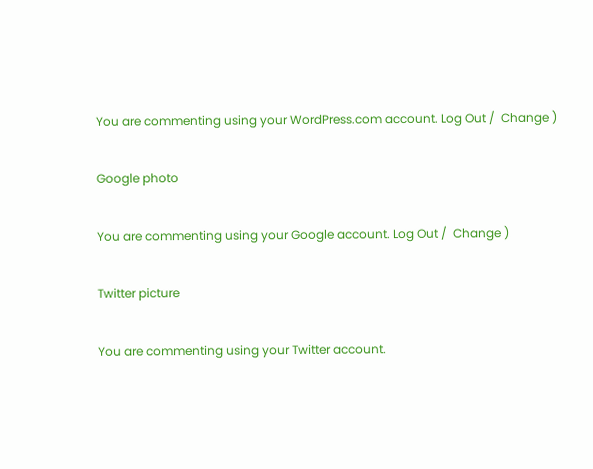You are commenting using your WordPress.com account. Log Out /  Change )

Google photo

You are commenting using your Google account. Log Out /  Change )

Twitter picture

You are commenting using your Twitter account.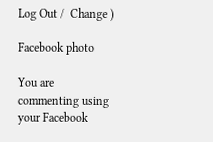Log Out /  Change )

Facebook photo

You are commenting using your Facebook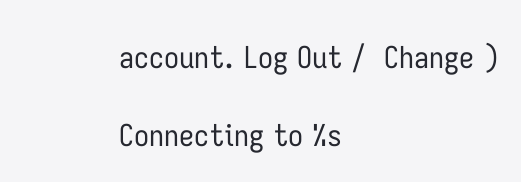account. Log Out /  Change )

Connecting to %s